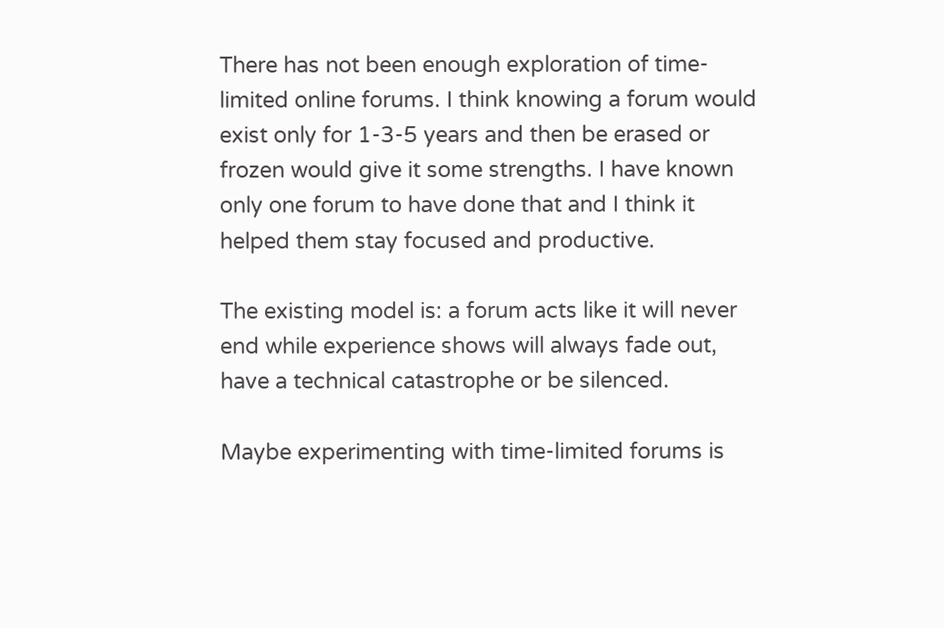There has not been enough exploration of time-limited online forums. I think knowing a forum would exist only for 1-3-5 years and then be erased or frozen would give it some strengths. I have known only one forum to have done that and I think it helped them stay focused and productive.

The existing model is: a forum acts like it will never end while experience shows will always fade out, have a technical catastrophe or be silenced.

Maybe experimenting with time-limited forums is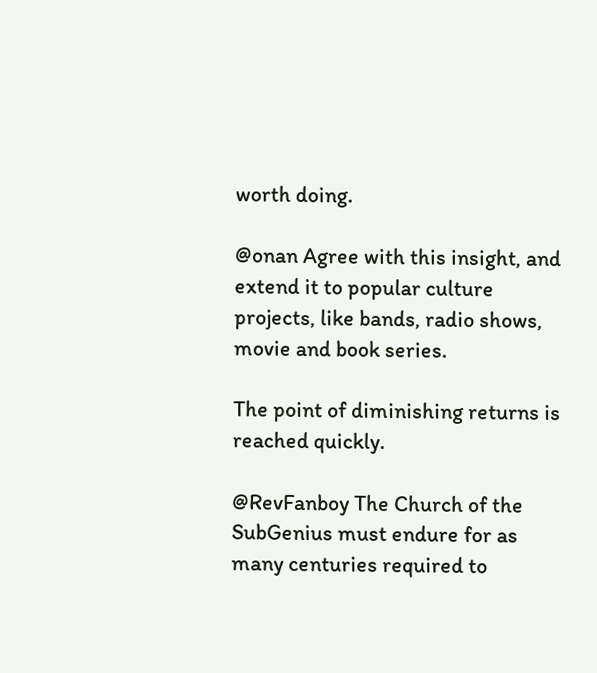worth doing.

@onan Agree with this insight, and extend it to popular culture projects, like bands, radio shows, movie and book series.

The point of diminishing returns is reached quickly.

@RevFanboy The Church of the SubGenius must endure for as many centuries required to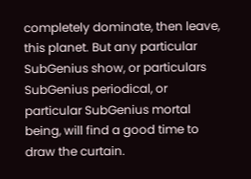completely dominate, then leave, this planet. But any particular SubGenius show, or particulars SubGenius periodical, or particular SubGenius mortal being, will find a good time to draw the curtain.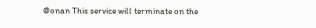@onan This service will terminate on the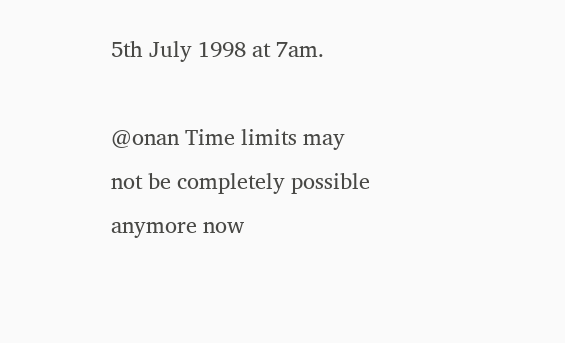5th July 1998 at 7am.

@onan Time limits may not be completely possible anymore now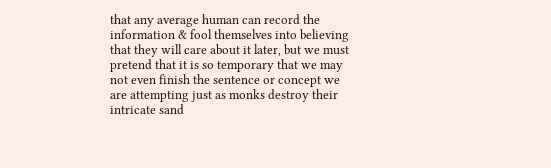that any average human can record the information & fool themselves into believing that they will care about it later, but we must pretend that it is so temporary that we may not even finish the sentence or concept we are attempting just as monks destroy their intricate sand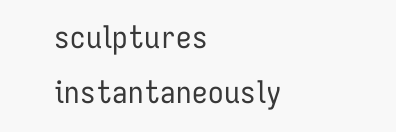sculptures instantaneously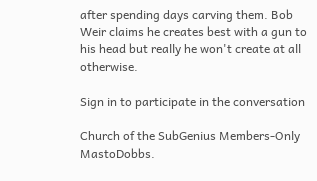after spending days carving them. Bob Weir claims he creates best with a gun to his head but really he won't create at all otherwise.

Sign in to participate in the conversation

Church of the SubGenius Members-Only MastoDobbs.